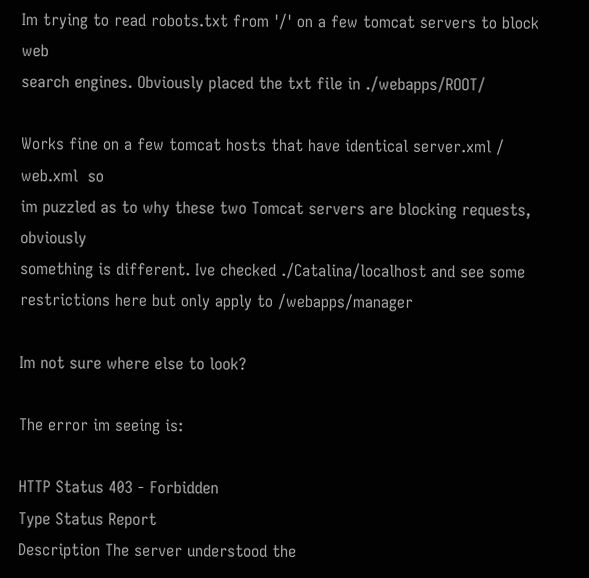Im trying to read robots.txt from '/' on a few tomcat servers to block web
search engines. Obviously placed the txt file in ./webapps/ROOT/

Works fine on a few tomcat hosts that have identical server.xml / web.xml  so
im puzzled as to why these two Tomcat servers are blocking requests, obviously
something is different. Ive checked ./Catalina/localhost and see some
restrictions here but only apply to /webapps/manager

Im not sure where else to look?

The error im seeing is:

HTTP Status 403 - Forbidden
Type Status Report
Description The server understood the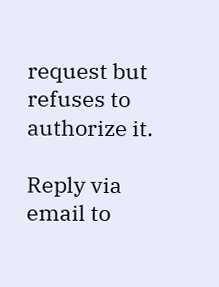request but refuses to authorize it.

Reply via email to